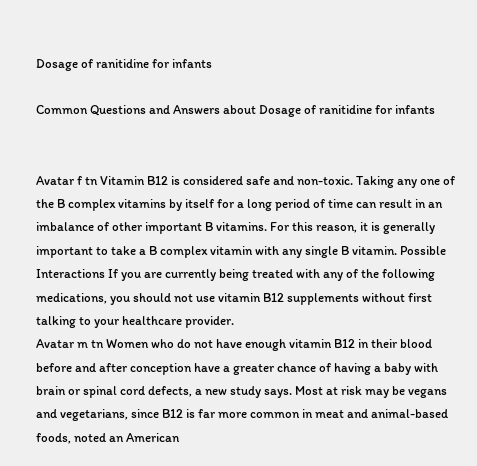Dosage of ranitidine for infants

Common Questions and Answers about Dosage of ranitidine for infants


Avatar f tn Vitamin B12 is considered safe and non-toxic. Taking any one of the B complex vitamins by itself for a long period of time can result in an imbalance of other important B vitamins. For this reason, it is generally important to take a B complex vitamin with any single B vitamin. Possible Interactions If you are currently being treated with any of the following medications, you should not use vitamin B12 supplements without first talking to your healthcare provider.
Avatar m tn Women who do not have enough vitamin B12 in their blood before and after conception have a greater chance of having a baby with brain or spinal cord defects, a new study says. Most at risk may be vegans and vegetarians, since B12 is far more common in meat and animal-based foods, noted an American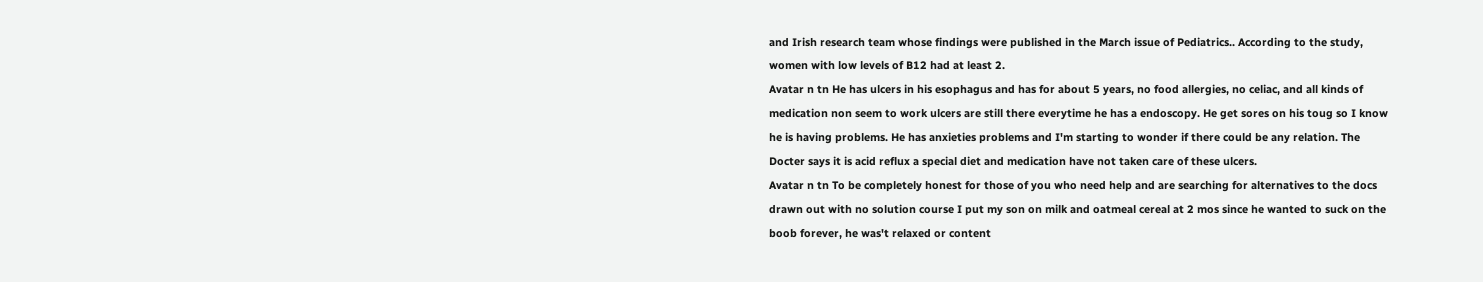and Irish research team whose findings were published in the March issue of Pediatrics.. According to the study, women with low levels of B12 had at least 2.
Avatar n tn He has ulcers in his esophagus and has for about 5 years, no food allergies, no celiac, and all kinds of medication non seem to work ulcers are still there everytime he has a endoscopy. He get sores on his toug so I know he is having problems. He has anxieties problems and I'm starting to wonder if there could be any relation. The Docter says it is acid reflux a special diet and medication have not taken care of these ulcers.
Avatar n tn To be completely honest for those of you who need help and are searching for alternatives to the docs drawn out with no solution course I put my son on milk and oatmeal cereal at 2 mos since he wanted to suck on the boob forever, he was't relaxed or content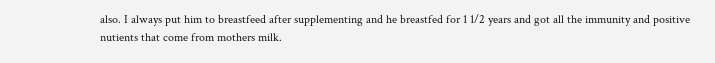also. I always put him to breastfeed after supplementing and he breastfed for 1 1/2 years and got all the immunity and positive nutients that come from mothers milk.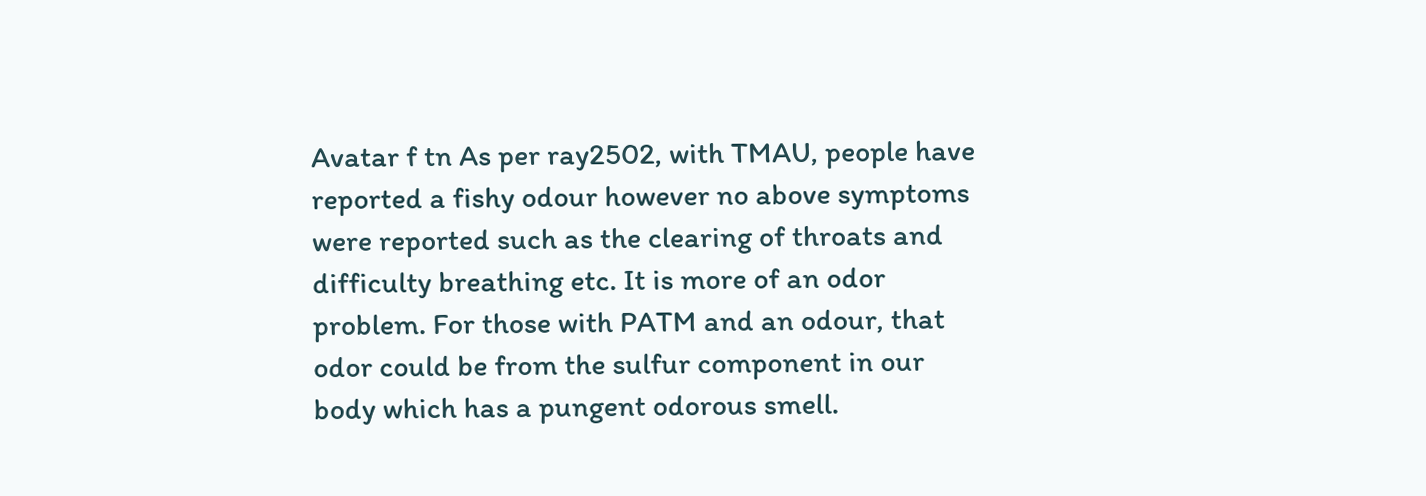Avatar f tn As per ray2502, with TMAU, people have reported a fishy odour however no above symptoms were reported such as the clearing of throats and difficulty breathing etc. It is more of an odor problem. For those with PATM and an odour, that odor could be from the sulfur component in our body which has a pungent odorous smell.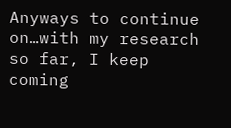Anyways to continue on…with my research so far, I keep coming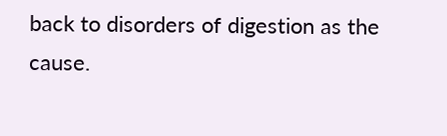back to disorders of digestion as the cause.